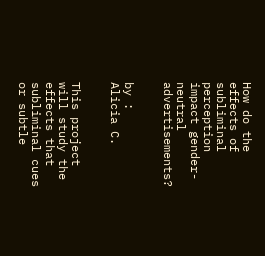How do the effects of subliminal perception impact gender-neutral advertisements?


by :
Alicia C.


This project will study the effects that subliminal cues or subtle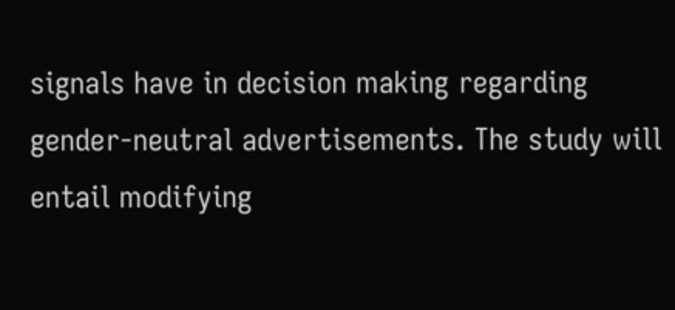signals have in decision making regarding gender-neutral advertisements. The study will entail modifying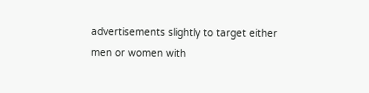advertisements slightly to target either men or women with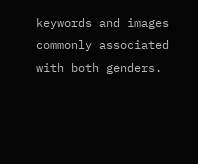keywords and images commonly associated with both genders.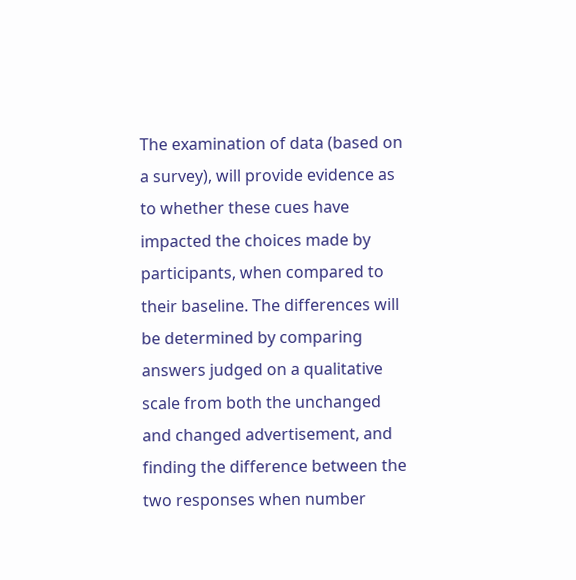The examination of data (based on a survey), will provide evidence as to whether these cues have impacted the choices made by participants, when compared to their baseline. The differences will be determined by comparing answers judged on a qualitative scale from both the unchanged and changed advertisement, and finding the difference between the two responses when number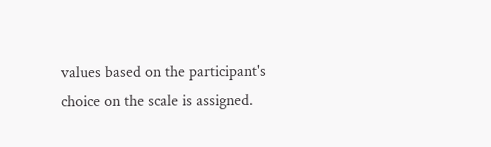values based on the participant's choice on the scale is assigned.